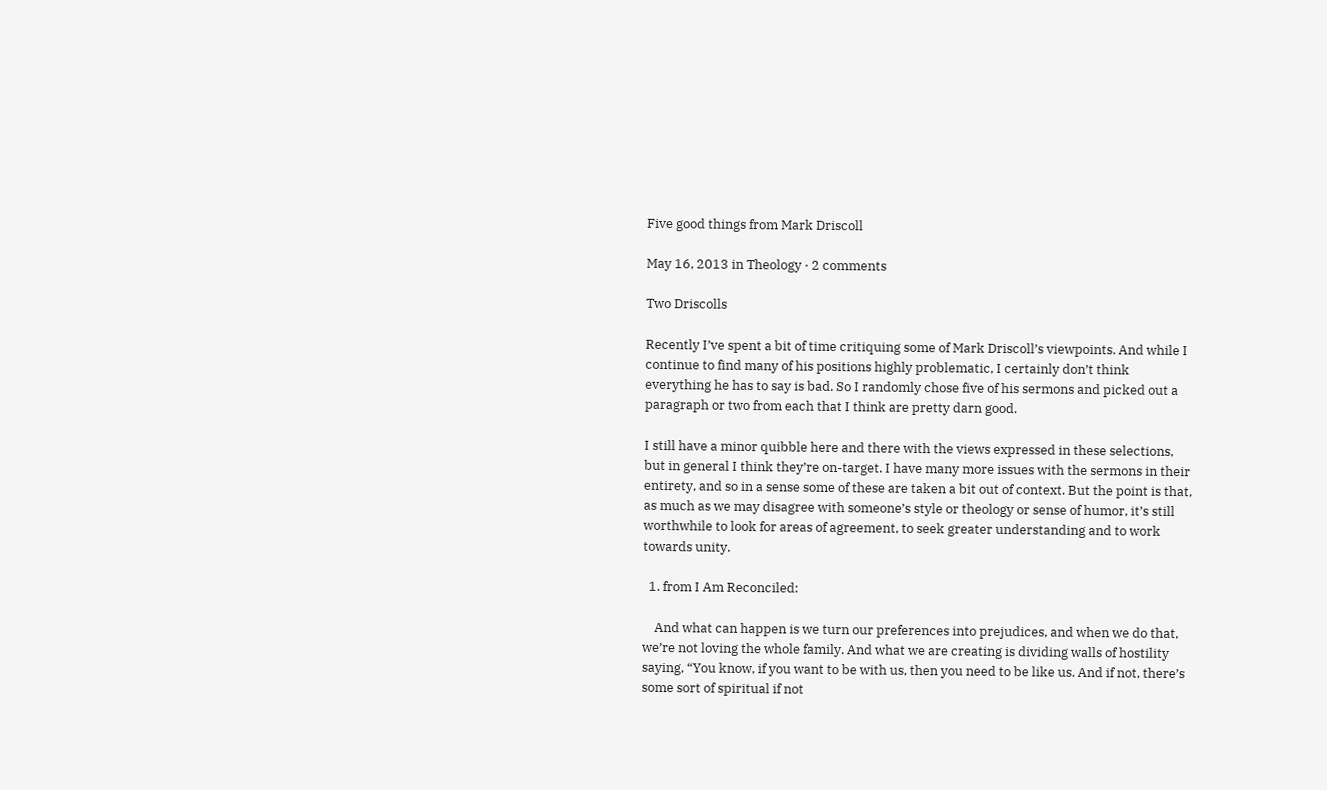Five good things from Mark Driscoll

May 16, 2013 in Theology · 2 comments

Two Driscolls

Recently I’ve spent a bit of time critiquing some of Mark Driscoll’s viewpoints. And while I continue to find many of his positions highly problematic, I certainly don’t think everything he has to say is bad. So I randomly chose five of his sermons and picked out a paragraph or two from each that I think are pretty darn good.

I still have a minor quibble here and there with the views expressed in these selections, but in general I think they’re on-target. I have many more issues with the sermons in their entirety, and so in a sense some of these are taken a bit out of context. But the point is that, as much as we may disagree with someone’s style or theology or sense of humor, it’s still worthwhile to look for areas of agreement, to seek greater understanding and to work towards unity.

  1. from I Am Reconciled:

    And what can happen is we turn our preferences into prejudices, and when we do that, we’re not loving the whole family. And what we are creating is dividing walls of hostility saying, “You know, if you want to be with us, then you need to be like us. And if not, there’s some sort of spiritual if not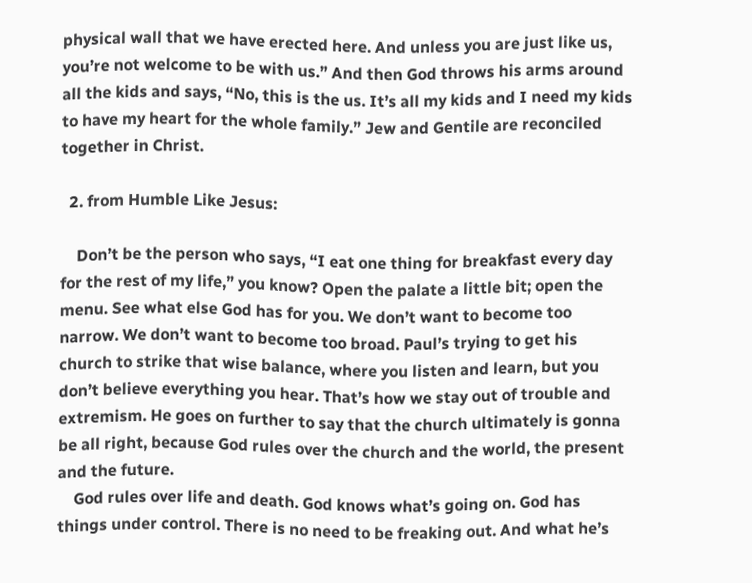physical wall that we have erected here. And unless you are just like us, you’re not welcome to be with us.” And then God throws his arms around all the kids and says, “No, this is the us. It’s all my kids and I need my kids to have my heart for the whole family.” Jew and Gentile are reconciled together in Christ.

  2. from Humble Like Jesus:

    Don’t be the person who says, “I eat one thing for breakfast every day for the rest of my life,” you know? Open the palate a little bit; open the menu. See what else God has for you. We don’t want to become too narrow. We don’t want to become too broad. Paul’s trying to get his church to strike that wise balance, where you listen and learn, but you don’t believe everything you hear. That’s how we stay out of trouble and extremism. He goes on further to say that the church ultimately is gonna be all right, because God rules over the church and the world, the present and the future.
    God rules over life and death. God knows what’s going on. God has things under control. There is no need to be freaking out. And what he’s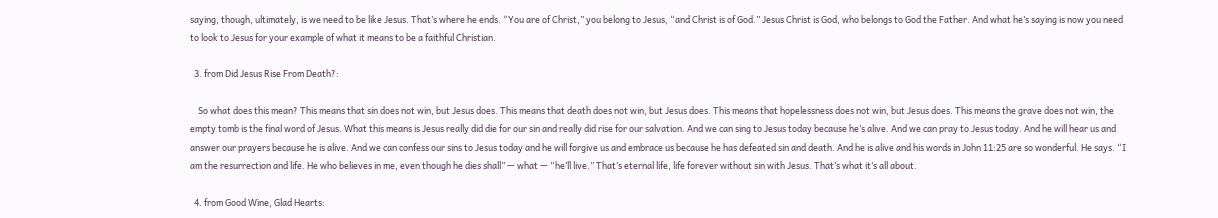saying, though, ultimately, is we need to be like Jesus. That’s where he ends. “You are of Christ,” you belong to Jesus, “and Christ is of God.” Jesus Christ is God, who belongs to God the Father. And what he’s saying is now you need to look to Jesus for your example of what it means to be a faithful Christian.

  3. from Did Jesus Rise From Death?:

    So what does this mean? This means that sin does not win, but Jesus does. This means that death does not win, but Jesus does. This means that hopelessness does not win, but Jesus does. This means the grave does not win, the empty tomb is the final word of Jesus. What this means is Jesus really did die for our sin and really did rise for our salvation. And we can sing to Jesus today because he’s alive. And we can pray to Jesus today. And he will hear us and answer our prayers because he is alive. And we can confess our sins to Jesus today and he will forgive us and embrace us because he has defeated sin and death. And he is alive and his words in John 11:25 are so wonderful. He says. “I am the resurrection and life. He who believes in me, even though he dies shall” — what — “he’ll live.” That’s eternal life, life forever without sin with Jesus. That’s what it’s all about.

  4. from Good Wine, Glad Hearts: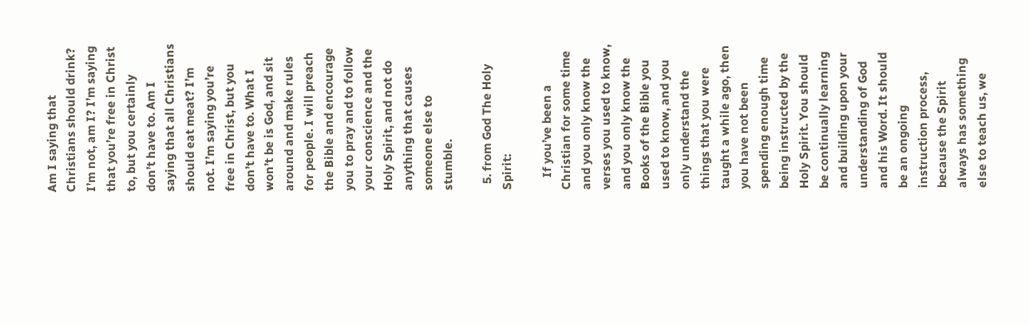Am I saying that Christians should drink? I’m not, am I? I’m saying that you’re free in Christ to, but you certainly don’t have to. Am I saying that all Christians should eat meat? I’m not. I’m saying you’re free in Christ, but you don’t have to. What I won’t be is God, and sit around and make rules for people. I will preach the Bible and encourage you to pray and to follow your conscience and the Holy Spirit, and not do anything that causes someone else to stumble.

  5. from God The Holy Spirit:

    If you’ve been a Christian for some time and you only know the verses you used to know, and you only know the Books of the Bible you used to know, and you only understand the things that you were taught a while ago, then you have not been spending enough time being instructed by the Holy Spirit. You should be continually learning and building upon your understanding of God and his Word. It should be an ongoing instruction process, because the Spirit always has something else to teach us, we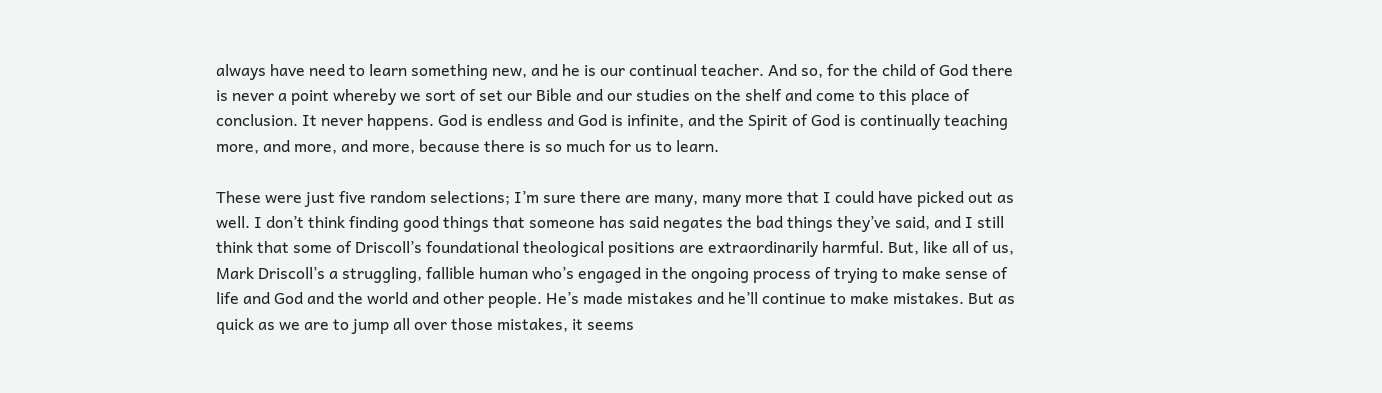always have need to learn something new, and he is our continual teacher. And so, for the child of God there is never a point whereby we sort of set our Bible and our studies on the shelf and come to this place of conclusion. It never happens. God is endless and God is infinite, and the Spirit of God is continually teaching more, and more, and more, because there is so much for us to learn.

These were just five random selections; I’m sure there are many, many more that I could have picked out as well. I don’t think finding good things that someone has said negates the bad things they’ve said, and I still think that some of Driscoll’s foundational theological positions are extraordinarily harmful. But, like all of us, Mark Driscoll’s a struggling, fallible human who’s engaged in the ongoing process of trying to make sense of life and God and the world and other people. He’s made mistakes and he’ll continue to make mistakes. But as quick as we are to jump all over those mistakes, it seems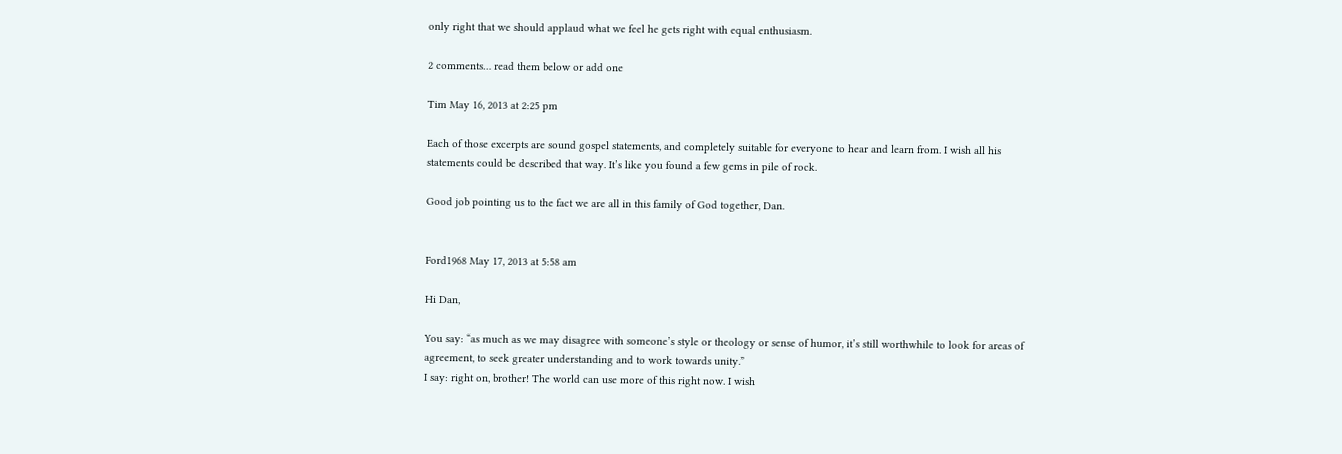only right that we should applaud what we feel he gets right with equal enthusiasm.

2 comments… read them below or add one

Tim May 16, 2013 at 2:25 pm

Each of those excerpts are sound gospel statements, and completely suitable for everyone to hear and learn from. I wish all his statements could be described that way. It’s like you found a few gems in pile of rock.

Good job pointing us to the fact we are all in this family of God together, Dan.


Ford1968 May 17, 2013 at 5:58 am

Hi Dan,

You say: “as much as we may disagree with someone’s style or theology or sense of humor, it’s still worthwhile to look for areas of agreement, to seek greater understanding and to work towards unity.”
I say: right on, brother! The world can use more of this right now. I wish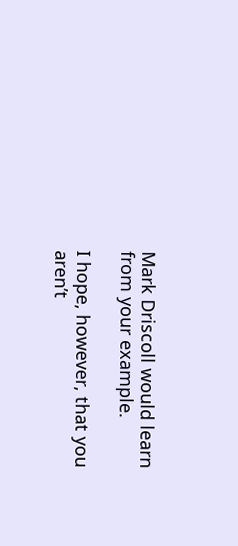Mark Driscoll would learn from your example.

I hope, however, that you aren’t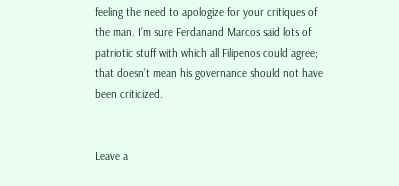feeling the need to apologize for your critiques of the man. I’m sure Ferdanand Marcos said lots of patriotic stuff with which all Filipenos could agree; that doesn’t mean his governance should not have been criticized.


Leave a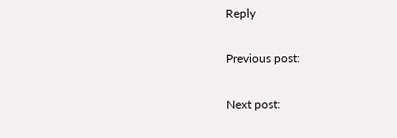Reply

Previous post:

Next post: